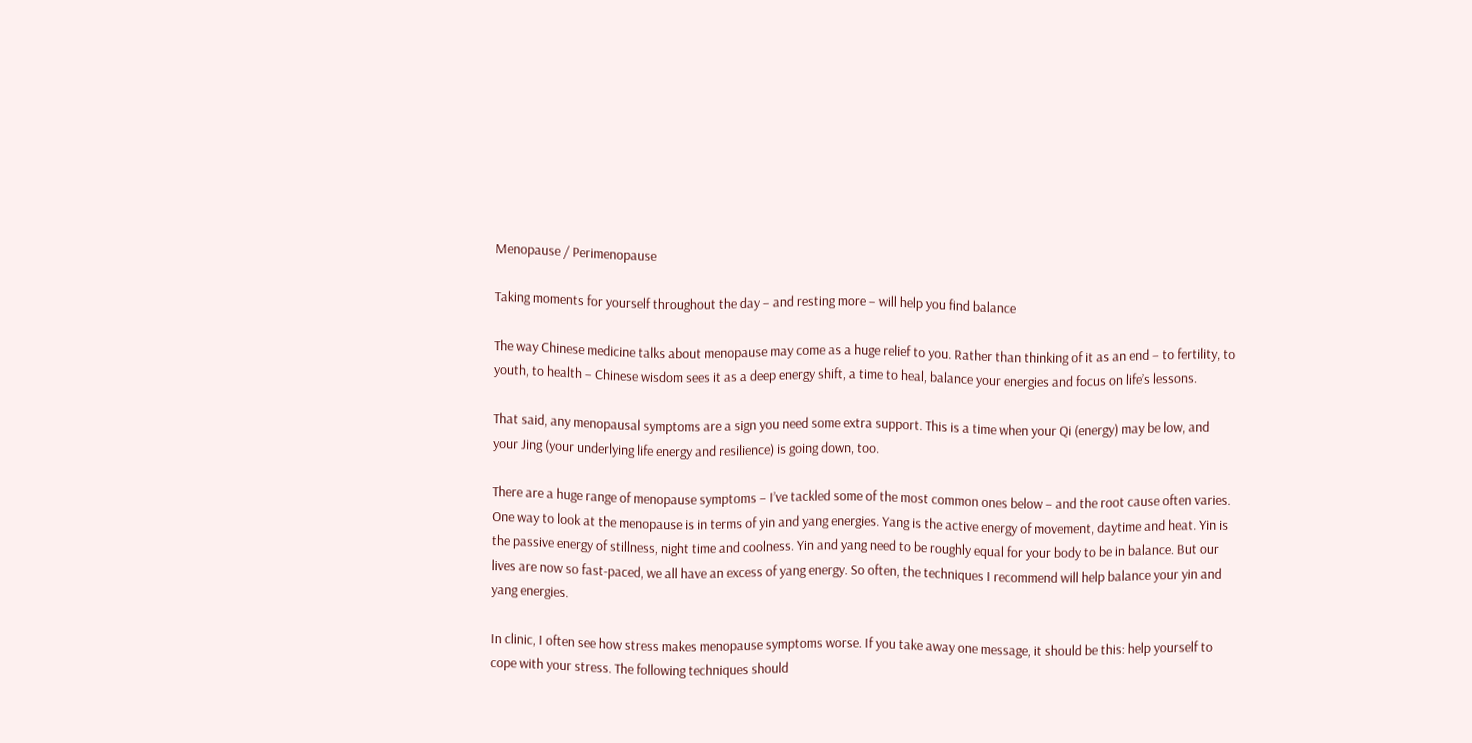Menopause / Perimenopause

Taking moments for yourself throughout the day – and resting more – will help you find balance

The way Chinese medicine talks about menopause may come as a huge relief to you. Rather than thinking of it as an end – to fertility, to youth, to health – Chinese wisdom sees it as a deep energy shift, a time to heal, balance your energies and focus on life’s lessons.

That said, any menopausal symptoms are a sign you need some extra support. This is a time when your Qi (energy) may be low, and your Jing (your underlying life energy and resilience) is going down, too.

There are a huge range of menopause symptoms – I’ve tackled some of the most common ones below – and the root cause often varies.
One way to look at the menopause is in terms of yin and yang energies. Yang is the active energy of movement, daytime and heat. Yin is the passive energy of stillness, night time and coolness. Yin and yang need to be roughly equal for your body to be in balance. But our lives are now so fast-paced, we all have an excess of yang energy. So often, the techniques I recommend will help balance your yin and yang energies.

In clinic, I often see how stress makes menopause symptoms worse. If you take away one message, it should be this: help yourself to cope with your stress. The following techniques should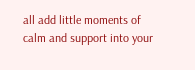all add little moments of calm and support into your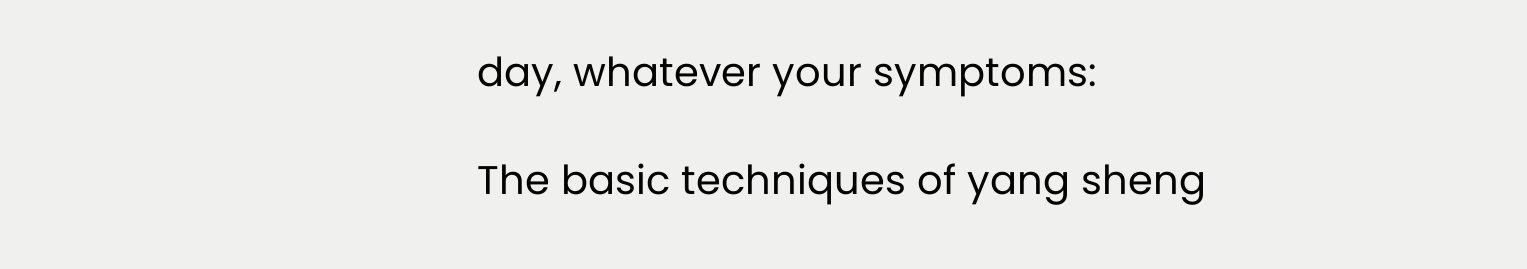day, whatever your symptoms:

The basic techniques of yang sheng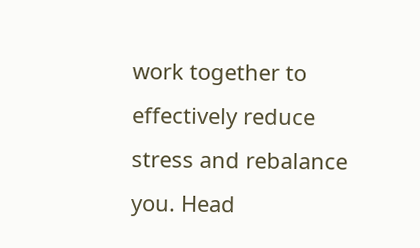work together to effectively reduce stress and rebalance you. Head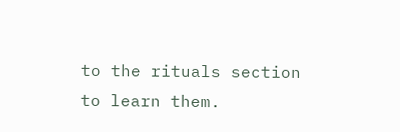to the rituals section to learn them.